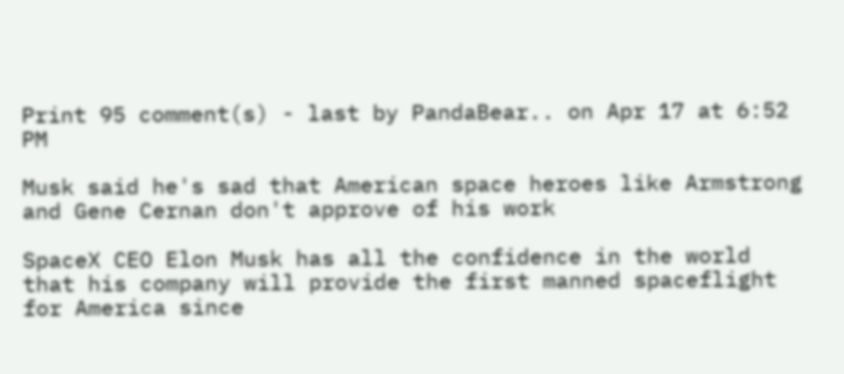Print 95 comment(s) - last by PandaBear.. on Apr 17 at 6:52 PM

Musk said he's sad that American space heroes like Armstrong and Gene Cernan don't approve of his work

SpaceX CEO Elon Musk has all the confidence in the world that his company will provide the first manned spaceflight for America since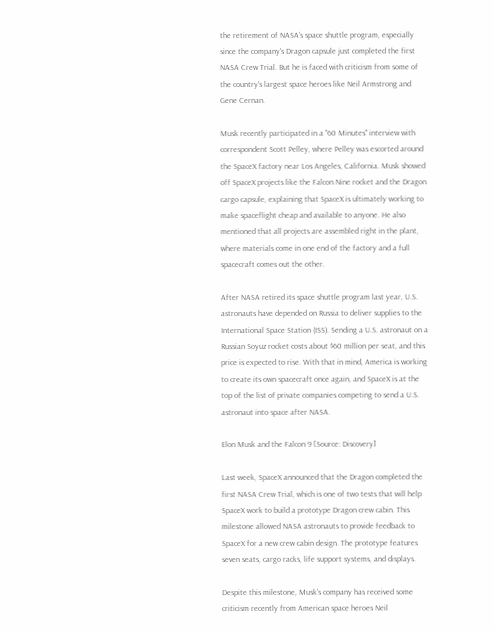the retirement of NASA's space shuttle program, especially since the company's Dragon capsule just completed the first NASA Crew Trial. But he is faced with criticism from some of the country's largest space heroes like Neil Armstrong and Gene Cernan.

Musk recently participated in a "60 Minutes" interview with correspondent Scott Pelley, where Pelley was escorted around the SpaceX factory near Los Angeles, California. Musk showed off SpaceX projects like the Falcon Nine rocket and the Dragon cargo capsule, explaining that SpaceX is ultimately working to make spaceflight cheap and available to anyone. He also mentioned that all projects are assembled right in the plant, where materials come in one end of the factory and a full spacecraft comes out the other.

After NASA retired its space shuttle program last year, U.S. astronauts have depended on Russia to deliver supplies to the International Space Station (ISS). Sending a U.S. astronaut on a Russian Soyuz rocket costs about $60 million per seat, and this price is expected to rise. With that in mind, America is working to create its own spacecraft once again, and SpaceX is at the top of the list of private companies competing to send a U.S. astronaut into space after NASA.

Elon Musk and the Falcon 9 [Source: Discovery]

Last week, SpaceX announced that the Dragon completed the first NASA Crew Trial, which is one of two tests that will help SpaceX work to build a prototype Dragon crew cabin. This milestone allowed NASA astronauts to provide feedback to SpaceX for a new crew cabin design. The prototype features seven seats, cargo racks, life support systems, and displays.

Despite this milestone, Musk's company has received some criticism recently from American space heroes Neil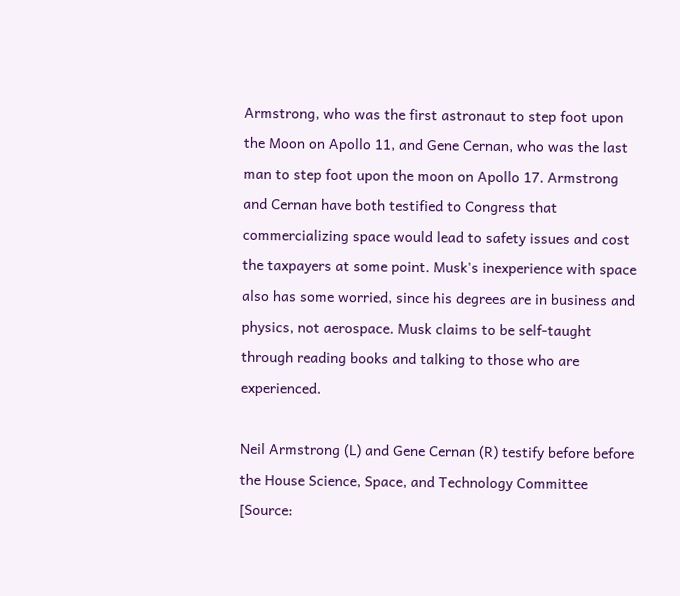Armstrong, who was the first astronaut to step foot upon the Moon on Apollo 11, and Gene Cernan, who was the last man to step foot upon the moon on Apollo 17. Armstrong and Cernan have both testified to Congress that commercializing space would lead to safety issues and cost the taxpayers at some point. Musk's inexperience with space also has some worried, since his degrees are in business and physics, not aerospace. Musk claims to be self-taught through reading books and talking to those who are experienced.

Neil Armstrong (L) and Gene Cernan (R) testify before before the House Science, Space, and Technology Committee [Source: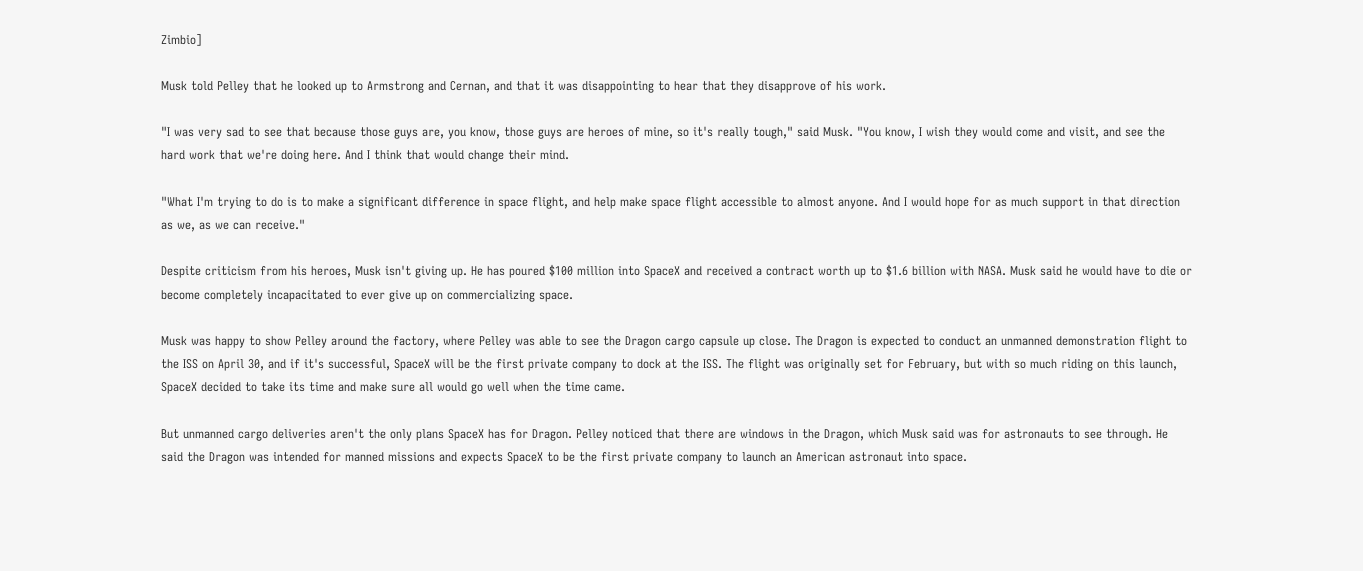Zimbio]

Musk told Pelley that he looked up to Armstrong and Cernan, and that it was disappointing to hear that they disapprove of his work.

"I was very sad to see that because those guys are, you know, those guys are heroes of mine, so it's really tough," said Musk. "You know, I wish they would come and visit, and see the hard work that we're doing here. And I think that would change their mind.

"What I'm trying to do is to make a significant difference in space flight, and help make space flight accessible to almost anyone. And I would hope for as much support in that direction as we, as we can receive."

Despite criticism from his heroes, Musk isn't giving up. He has poured $100 million into SpaceX and received a contract worth up to $1.6 billion with NASA. Musk said he would have to die or become completely incapacitated to ever give up on commercializing space.

Musk was happy to show Pelley around the factory, where Pelley was able to see the Dragon cargo capsule up close. The Dragon is expected to conduct an unmanned demonstration flight to the ISS on April 30, and if it's successful, SpaceX will be the first private company to dock at the ISS. The flight was originally set for February, but with so much riding on this launch, SpaceX decided to take its time and make sure all would go well when the time came.

But unmanned cargo deliveries aren't the only plans SpaceX has for Dragon. Pelley noticed that there are windows in the Dragon, which Musk said was for astronauts to see through. He said the Dragon was intended for manned missions and expects SpaceX to be the first private company to launch an American astronaut into space.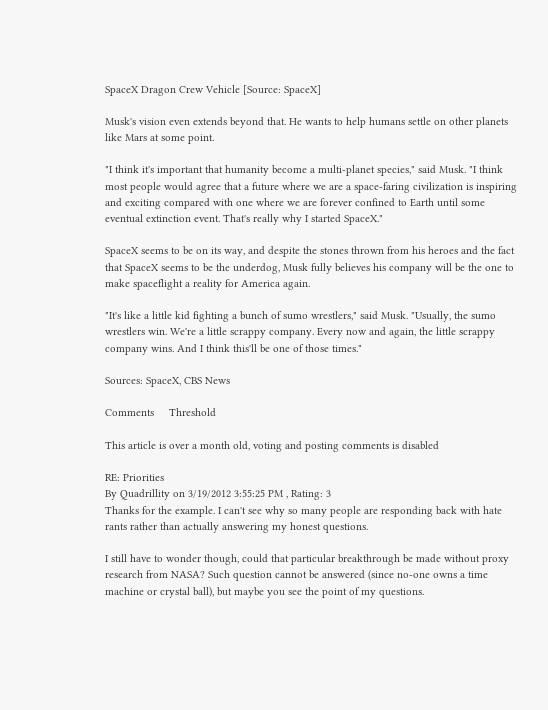SpaceX Dragon Crew Vehicle [Source: SpaceX]

Musk's vision even extends beyond that. He wants to help humans settle on other planets like Mars at some point.

"I think it's important that humanity become a multi-planet species," said Musk. "I think most people would agree that a future where we are a space-faring civilization is inspiring and exciting compared with one where we are forever confined to Earth until some eventual extinction event. That's really why I started SpaceX."

SpaceX seems to be on its way, and despite the stones thrown from his heroes and the fact that SpaceX seems to be the underdog, Musk fully believes his company will be the one to make spaceflight a reality for America again.

"It's like a little kid fighting a bunch of sumo wrestlers," said Musk. "Usually, the sumo wrestlers win. We're a little scrappy company. Every now and again, the little scrappy company wins. And I think this'll be one of those times."

Sources: SpaceX, CBS News

Comments     Threshold

This article is over a month old, voting and posting comments is disabled

RE: Priorities
By Quadrillity on 3/19/2012 3:55:25 PM , Rating: 3
Thanks for the example. I can't see why so many people are responding back with hate rants rather than actually answering my honest questions.

I still have to wonder though, could that particular breakthrough be made without proxy research from NASA? Such question cannot be answered (since no-one owns a time machine or crystal ball), but maybe you see the point of my questions.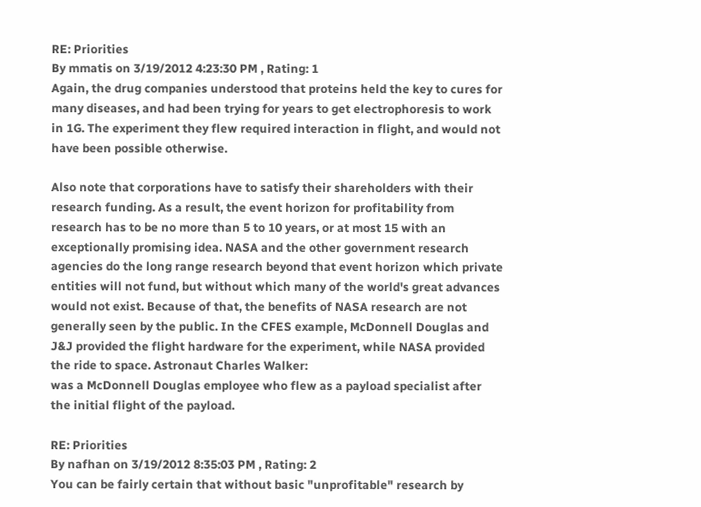RE: Priorities
By mmatis on 3/19/2012 4:23:30 PM , Rating: 1
Again, the drug companies understood that proteins held the key to cures for many diseases, and had been trying for years to get electrophoresis to work in 1G. The experiment they flew required interaction in flight, and would not have been possible otherwise.

Also note that corporations have to satisfy their shareholders with their research funding. As a result, the event horizon for profitability from research has to be no more than 5 to 10 years, or at most 15 with an exceptionally promising idea. NASA and the other government research agencies do the long range research beyond that event horizon which private entities will not fund, but without which many of the world's great advances would not exist. Because of that, the benefits of NASA research are not generally seen by the public. In the CFES example, McDonnell Douglas and J&J provided the flight hardware for the experiment, while NASA provided the ride to space. Astronaut Charles Walker:
was a McDonnell Douglas employee who flew as a payload specialist after the initial flight of the payload.

RE: Priorities
By nafhan on 3/19/2012 8:35:03 PM , Rating: 2
You can be fairly certain that without basic "unprofitable" research by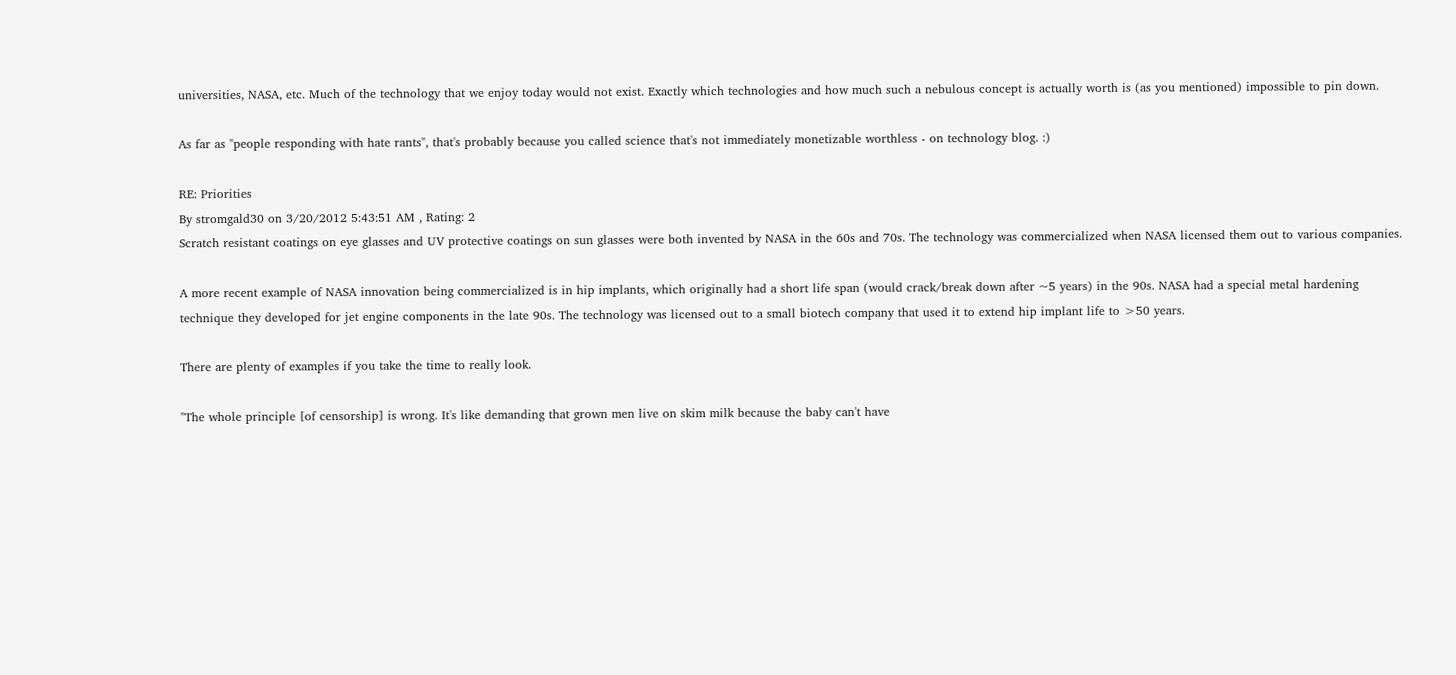universities, NASA, etc. Much of the technology that we enjoy today would not exist. Exactly which technologies and how much such a nebulous concept is actually worth is (as you mentioned) impossible to pin down.

As far as "people responding with hate rants", that's probably because you called science that's not immediately monetizable worthless - on technology blog. :)

RE: Priorities
By stromgald30 on 3/20/2012 5:43:51 AM , Rating: 2
Scratch resistant coatings on eye glasses and UV protective coatings on sun glasses were both invented by NASA in the 60s and 70s. The technology was commercialized when NASA licensed them out to various companies.

A more recent example of NASA innovation being commercialized is in hip implants, which originally had a short life span (would crack/break down after ~5 years) in the 90s. NASA had a special metal hardening technique they developed for jet engine components in the late 90s. The technology was licensed out to a small biotech company that used it to extend hip implant life to >50 years.

There are plenty of examples if you take the time to really look.

"The whole principle [of censorship] is wrong. It's like demanding that grown men live on skim milk because the baby can't have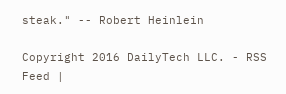steak." -- Robert Heinlein

Copyright 2016 DailyTech LLC. - RSS Feed |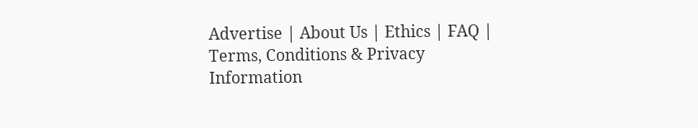Advertise | About Us | Ethics | FAQ | Terms, Conditions & Privacy Information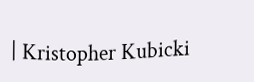| Kristopher Kubicki